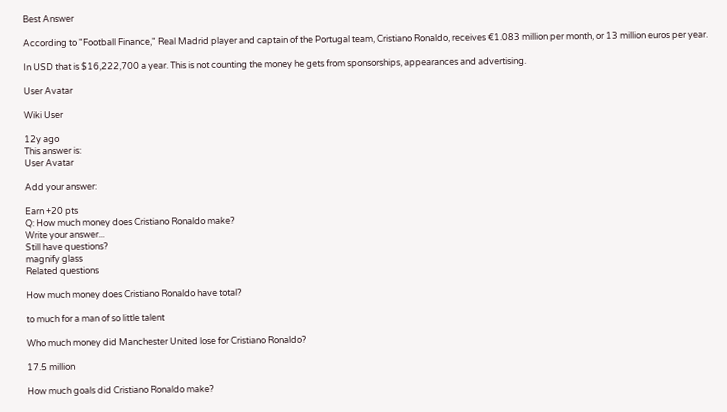Best Answer

According to "Football Finance," Real Madrid player and captain of the Portugal team, Cristiano Ronaldo, receives €1.083 million per month, or 13 million euros per year.

In USD that is $16,222,700 a year. This is not counting the money he gets from sponsorships, appearances and advertising.

User Avatar

Wiki User

12y ago
This answer is:
User Avatar

Add your answer:

Earn +20 pts
Q: How much money does Cristiano Ronaldo make?
Write your answer...
Still have questions?
magnify glass
Related questions

How much money does Cristiano Ronaldo have total?

to much for a man of so little talent

Who much money did Manchester United lose for Cristiano Ronaldo?

17.5 million

How much goals did Cristiano Ronaldo make?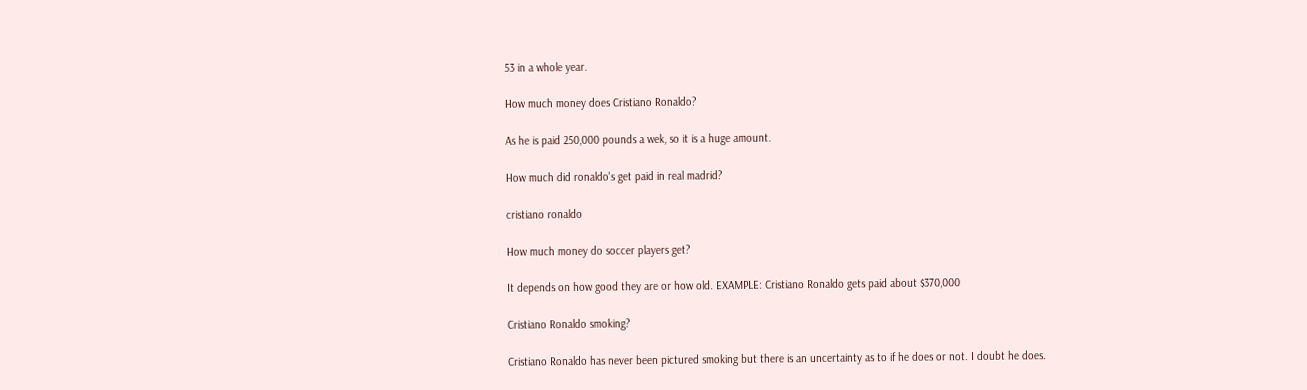53 in a whole year.

How much money does Cristiano Ronaldo?

As he is paid 250,000 pounds a wek, so it is a huge amount.

How much did ronaldo's get paid in real madrid?

cristiano ronaldo

How much money do soccer players get?

It depends on how good they are or how old. EXAMPLE: Cristiano Ronaldo gets paid about $370,000

Cristiano Ronaldo smoking?

Cristiano Ronaldo has never been pictured smoking but there is an uncertainty as to if he does or not. I doubt he does.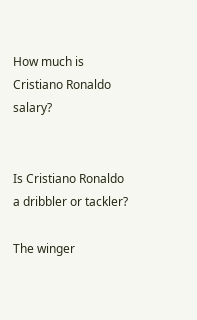How much is Cristiano Ronaldo salary?


Is Cristiano Ronaldo a dribbler or tackler?

The winger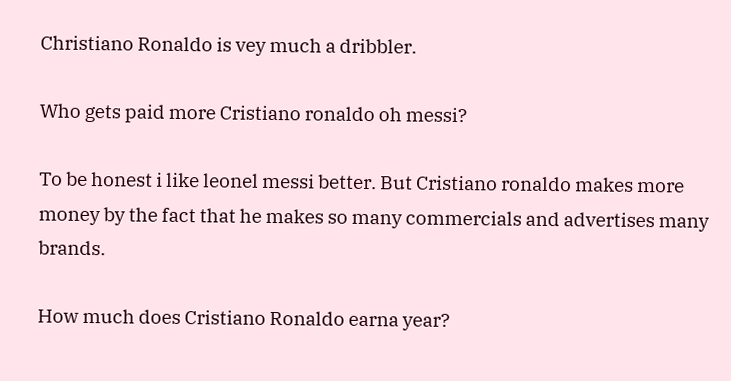Christiano Ronaldo is vey much a dribbler.

Who gets paid more Cristiano ronaldo oh messi?

To be honest i like leonel messi better. But Cristiano ronaldo makes more money by the fact that he makes so many commercials and advertises many brands.

How much does Cristiano Ronaldo earna year?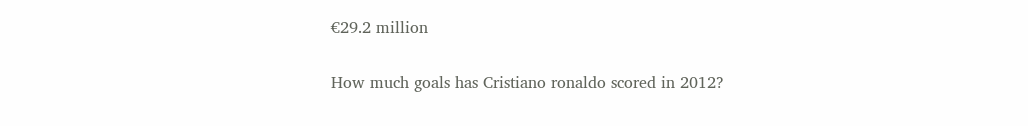€29.2 million

How much goals has Cristiano ronaldo scored in 2012?